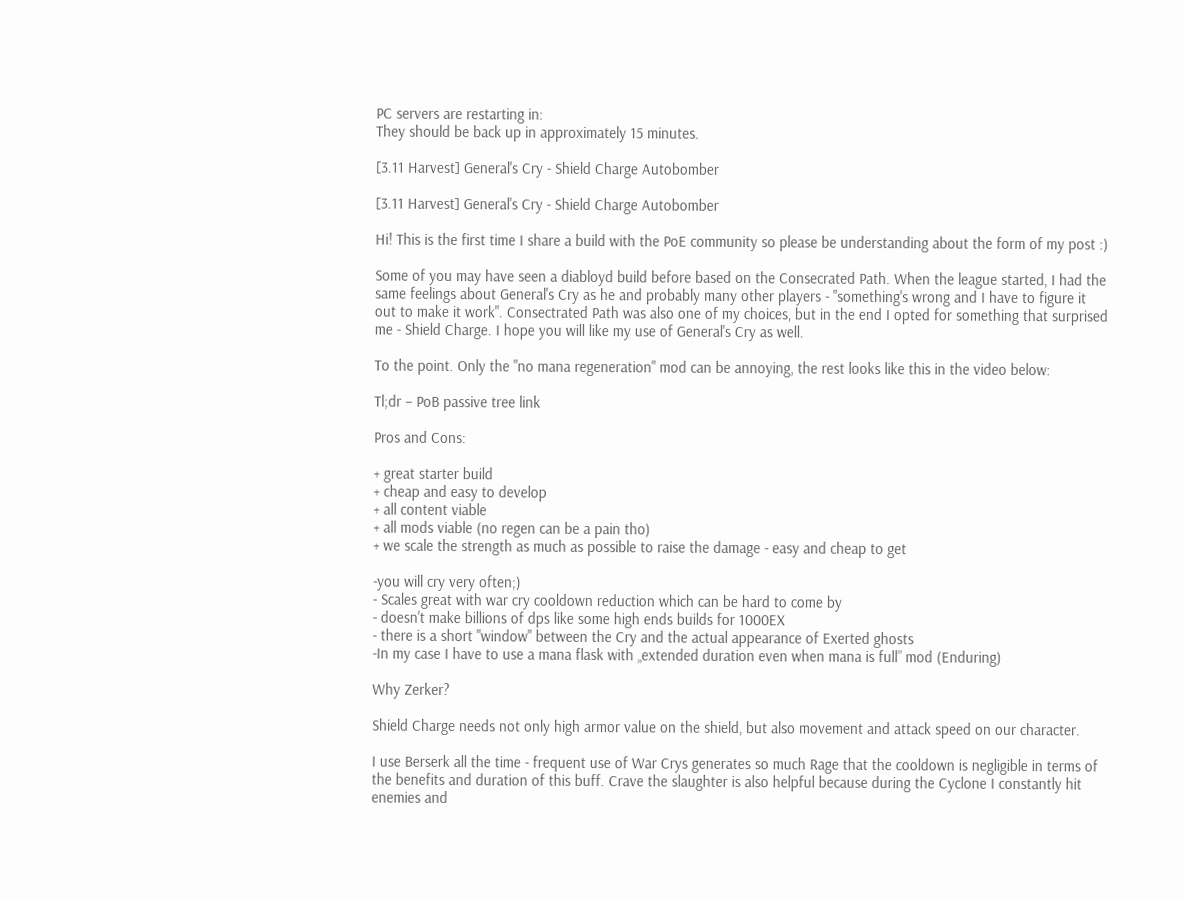PC servers are restarting in:
They should be back up in approximately 15 minutes.

[3.11 Harvest] General's Cry - Shield Charge Autobomber

[3.11 Harvest] General's Cry - Shield Charge Autobomber

Hi! This is the first time I share a build with the PoE community so please be understanding about the form of my post :)

Some of you may have seen a diabloyd build before based on the Consecrated Path. When the league started, I had the same feelings about General's Cry as he and probably many other players - "something's wrong and I have to figure it out to make it work". Consectrated Path was also one of my choices, but in the end I opted for something that surprised me - Shield Charge. I hope you will like my use of General's Cry as well.

To the point. Only the "no mana regeneration" mod can be annoying, the rest looks like this in the video below:

Tl;dr – PoB passive tree link

Pros and Cons:

+ great starter build
+ cheap and easy to develop
+ all content viable
+ all mods viable (no regen can be a pain tho)
+ we scale the strength as much as possible to raise the damage - easy and cheap to get

-you will cry very often;)
- Scales great with war cry cooldown reduction which can be hard to come by
- doesn't make billions of dps like some high ends builds for 1000EX
- there is a short "window" between the Cry and the actual appearance of Exerted ghosts
-In my case I have to use a mana flask with „extended duration even when mana is full” mod (Enduring)

Why Zerker?

Shield Charge needs not only high armor value on the shield, but also movement and attack speed on our character.

I use Berserk all the time - frequent use of War Crys generates so much Rage that the cooldown is negligible in terms of the benefits and duration of this buff. Crave the slaughter is also helpful because during the Cyclone I constantly hit enemies and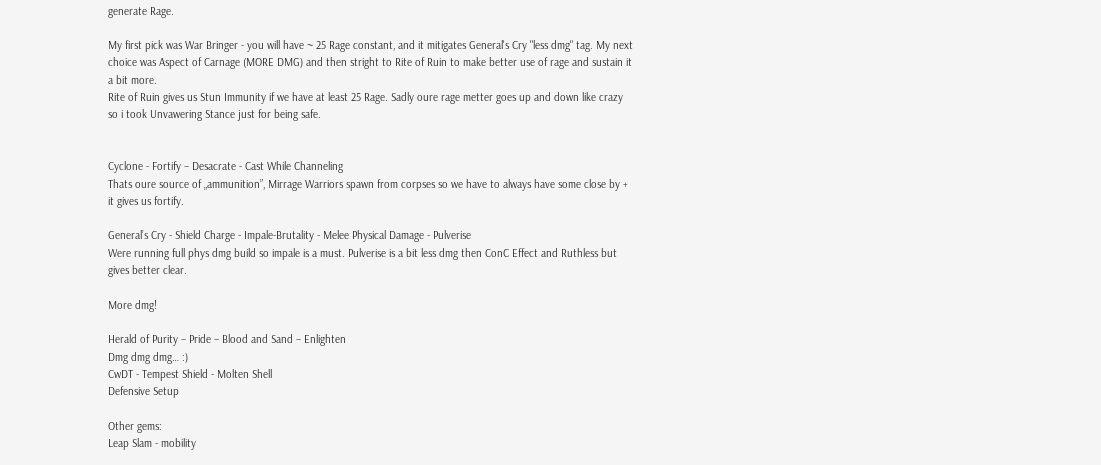generate Rage.

My first pick was War Bringer - you will have ~ 25 Rage constant, and it mitigates General's Cry "less dmg" tag. My next choice was Aspect of Carnage (MORE DMG) and then stright to Rite of Ruin to make better use of rage and sustain it a bit more.
Rite of Ruin gives us Stun Immunity if we have at least 25 Rage. Sadly oure rage metter goes up and down like crazy so i took Unvawering Stance just for being safe.


Cyclone - Fortify – Desacrate - Cast While Channeling
Thats oure source of „ammunition”, Mirrage Warriors spawn from corpses so we have to always have some close by + it gives us fortify.

General’s Cry - Shield Charge - Impale-Brutality - Melee Physical Damage - Pulverise
Were running full phys dmg build so impale is a must. Pulverise is a bit less dmg then ConC Effect and Ruthless but gives better clear.

More dmg!

Herald of Purity – Pride – Blood and Sand – Enlighten
Dmg dmg dmg… :)
CwDT - Tempest Shield - Molten Shell
Defensive Setup

Other gems:
Leap Slam - mobility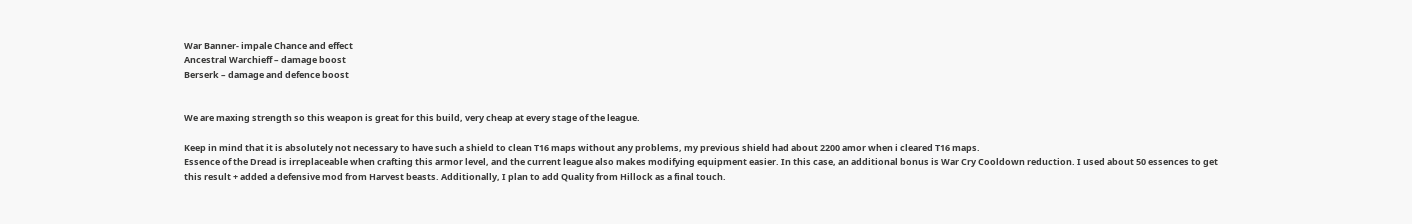War Banner- impale Chance and effect
Ancestral Warchieff – damage boost
Berserk – damage and defence boost


We are maxing strength so this weapon is great for this build, very cheap at every stage of the league.

Keep in mind that it is absolutely not necessary to have such a shield to clean T16 maps without any problems, my previous shield had about 2200 amor when i cleared T16 maps.
Essence of the Dread is irreplaceable when crafting this armor level, and the current league also makes modifying equipment easier. In this case, an additional bonus is War Cry Cooldown reduction. I used about 50 essences to get this result + added a defensive mod from Harvest beasts. Additionally, I plan to add Quality from Hillock as a final touch.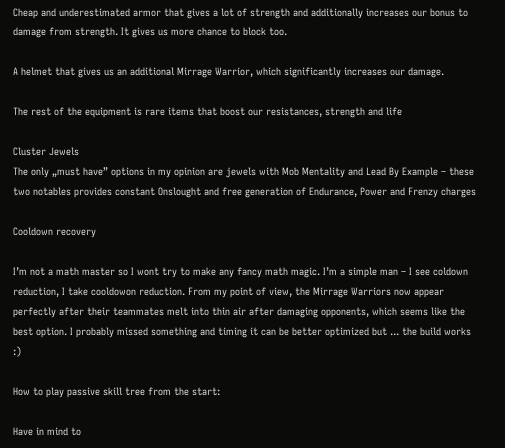Cheap and underestimated armor that gives a lot of strength and additionally increases our bonus to damage from strength. It gives us more chance to block too.

A helmet that gives us an additional Mirrage Warrior, which significantly increases our damage.

The rest of the equipment is rare items that boost our resistances, strength and life

Cluster Jewels
The only „must have” options in my opinion are jewels with Mob Mentality and Lead By Example – these two notables provides constant Onslought and free generation of Endurance, Power and Frenzy charges

Cooldown recovery

I’m not a math master so I wont try to make any fancy math magic. I’m a simple man – I see coldown reduction, I take cooldowon reduction. From my point of view, the Mirrage Warriors now appear perfectly after their teammates melt into thin air after damaging opponents, which seems like the best option. I probably missed something and timing it can be better optimized but ... the build works :)

How to play passive skill tree from the start:

Have in mind to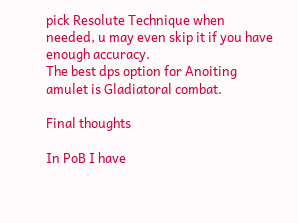pick Resolute Technique when needed, u may even skip it if you have enough accuracy.
The best dps option for Anoiting amulet is Gladiatoral combat.

Final thoughts

In PoB I have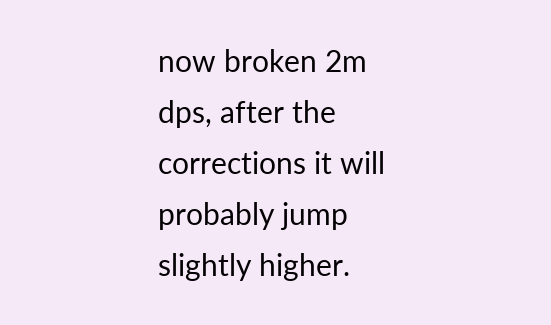now broken 2m dps, after the corrections it will probably jump slightly higher.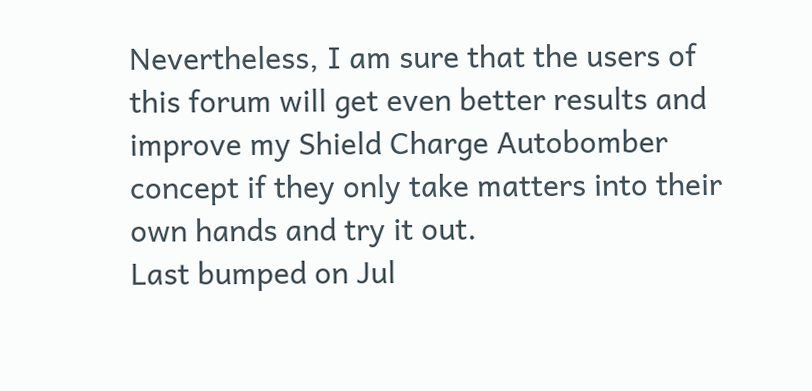Nevertheless, I am sure that the users of this forum will get even better results and improve my Shield Charge Autobomber concept if they only take matters into their own hands and try it out.
Last bumped on Jul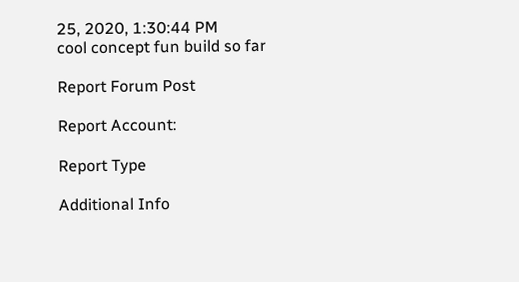25, 2020, 1:30:44 PM
cool concept fun build so far

Report Forum Post

Report Account:

Report Type

Additional Info